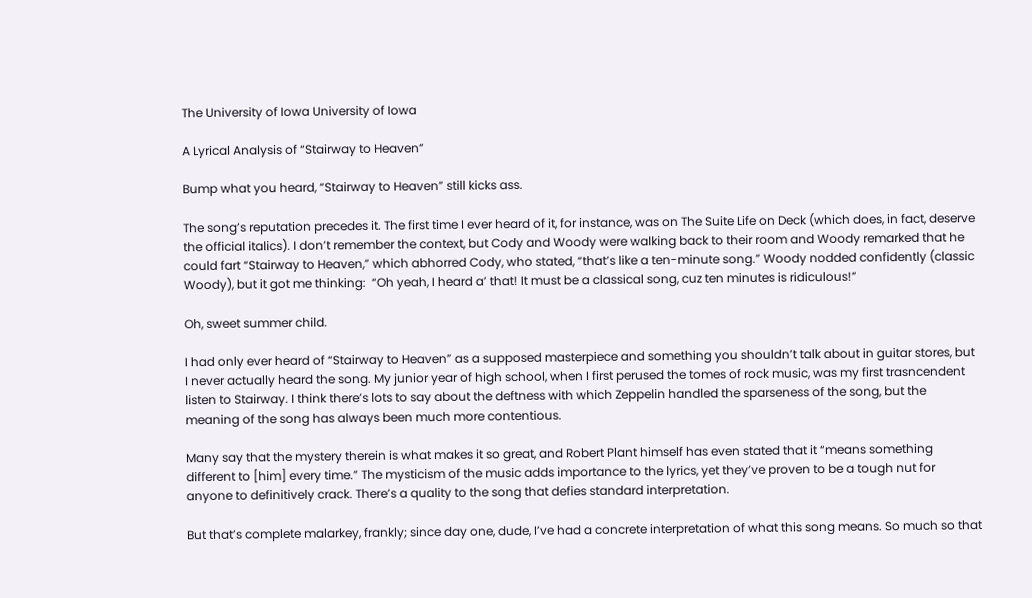The University of Iowa University of Iowa

A Lyrical Analysis of “Stairway to Heaven”

Bump what you heard, “Stairway to Heaven” still kicks ass.

The song’s reputation precedes it. The first time I ever heard of it, for instance, was on The Suite Life on Deck (which does, in fact, deserve the official italics). I don’t remember the context, but Cody and Woody were walking back to their room and Woody remarked that he could fart “Stairway to Heaven,” which abhorred Cody, who stated, “that’s like a ten-minute song.” Woody nodded confidently (classic Woody), but it got me thinking:  “Oh yeah, I heard a’ that! It must be a classical song, cuz ten minutes is ridiculous!”

Oh, sweet summer child.

I had only ever heard of “Stairway to Heaven” as a supposed masterpiece and something you shouldn’t talk about in guitar stores, but I never actually heard the song. My junior year of high school, when I first perused the tomes of rock music, was my first trasncendent listen to Stairway. I think there’s lots to say about the deftness with which Zeppelin handled the sparseness of the song, but the meaning of the song has always been much more contentious.

Many say that the mystery therein is what makes it so great, and Robert Plant himself has even stated that it “means something different to [him] every time.” The mysticism of the music adds importance to the lyrics, yet they’ve proven to be a tough nut for anyone to definitively crack. There’s a quality to the song that defies standard interpretation.

But that’s complete malarkey, frankly; since day one, dude, I’ve had a concrete interpretation of what this song means. So much so that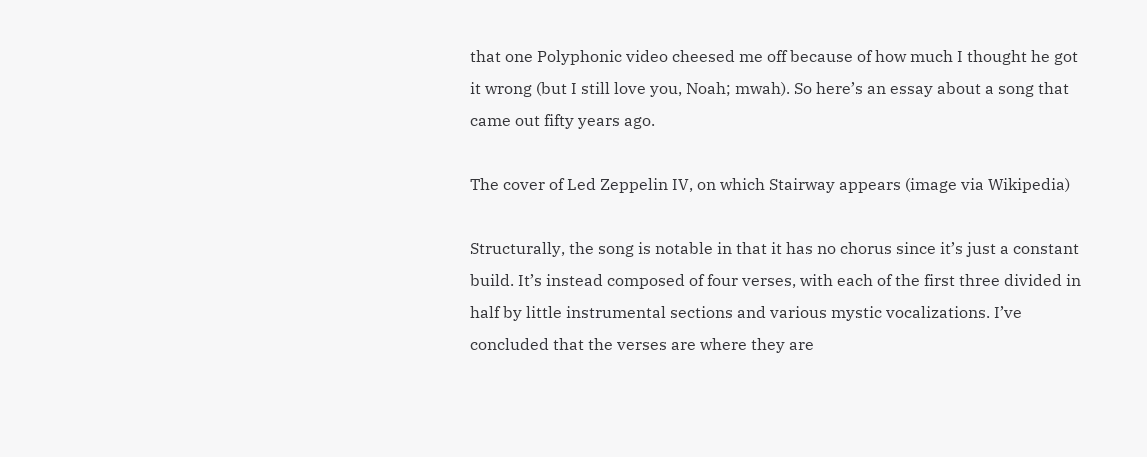that one Polyphonic video cheesed me off because of how much I thought he got it wrong (but I still love you, Noah; mwah). So here’s an essay about a song that came out fifty years ago.

The cover of Led Zeppelin IV, on which Stairway appears (image via Wikipedia)

Structurally, the song is notable in that it has no chorus since it’s just a constant build. It’s instead composed of four verses, with each of the first three divided in half by little instrumental sections and various mystic vocalizations. I’ve concluded that the verses are where they are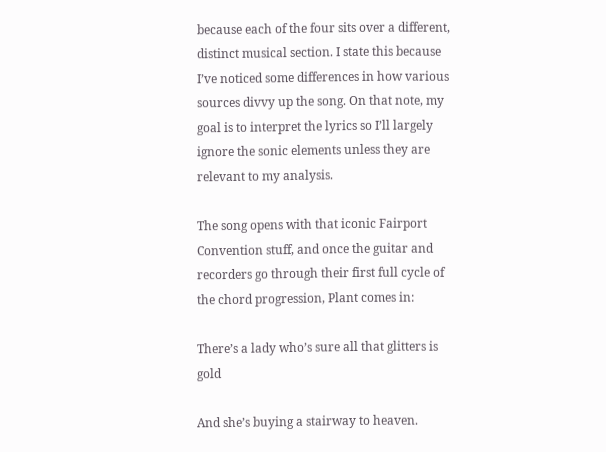because each of the four sits over a different, distinct musical section. I state this because I’ve noticed some differences in how various sources divvy up the song. On that note, my goal is to interpret the lyrics so I’ll largely ignore the sonic elements unless they are relevant to my analysis.

The song opens with that iconic Fairport Convention stuff, and once the guitar and recorders go through their first full cycle of the chord progression, Plant comes in:

There’s a lady who’s sure all that glitters is gold

And she’s buying a stairway to heaven.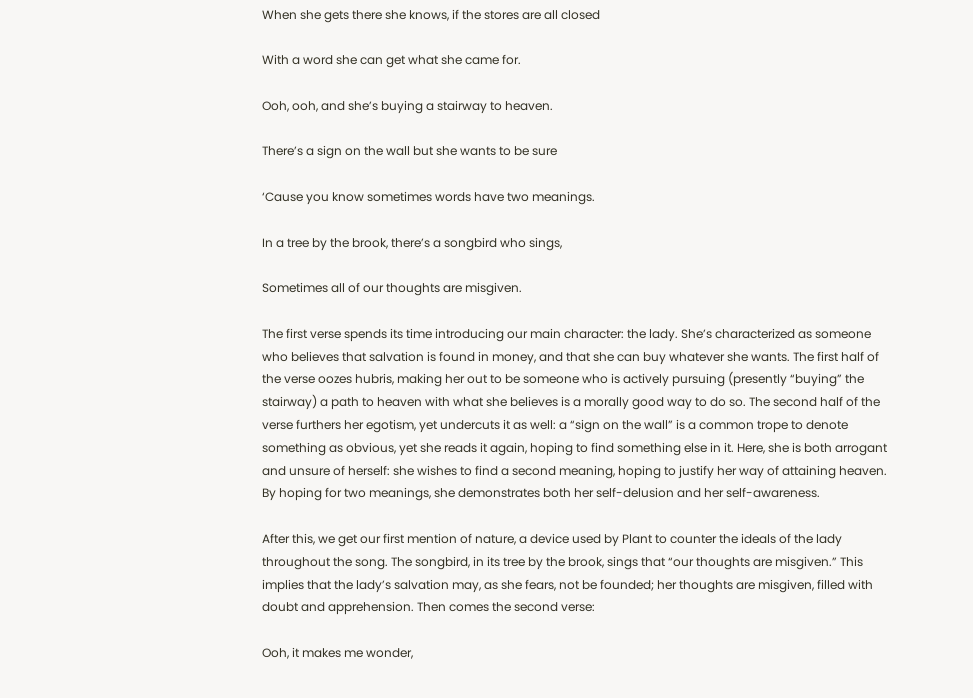When she gets there she knows, if the stores are all closed

With a word she can get what she came for.

Ooh, ooh, and she’s buying a stairway to heaven.

There’s a sign on the wall but she wants to be sure

‘Cause you know sometimes words have two meanings.

In a tree by the brook, there’s a songbird who sings,

Sometimes all of our thoughts are misgiven.

The first verse spends its time introducing our main character: the lady. She’s characterized as someone who believes that salvation is found in money, and that she can buy whatever she wants. The first half of the verse oozes hubris, making her out to be someone who is actively pursuing (presently “buying” the stairway) a path to heaven with what she believes is a morally good way to do so. The second half of the verse furthers her egotism, yet undercuts it as well: a “sign on the wall” is a common trope to denote something as obvious, yet she reads it again, hoping to find something else in it. Here, she is both arrogant and unsure of herself: she wishes to find a second meaning, hoping to justify her way of attaining heaven. By hoping for two meanings, she demonstrates both her self-delusion and her self-awareness.

After this, we get our first mention of nature, a device used by Plant to counter the ideals of the lady throughout the song. The songbird, in its tree by the brook, sings that “our thoughts are misgiven.” This implies that the lady’s salvation may, as she fears, not be founded; her thoughts are misgiven, filled with doubt and apprehension. Then comes the second verse:

Ooh, it makes me wonder,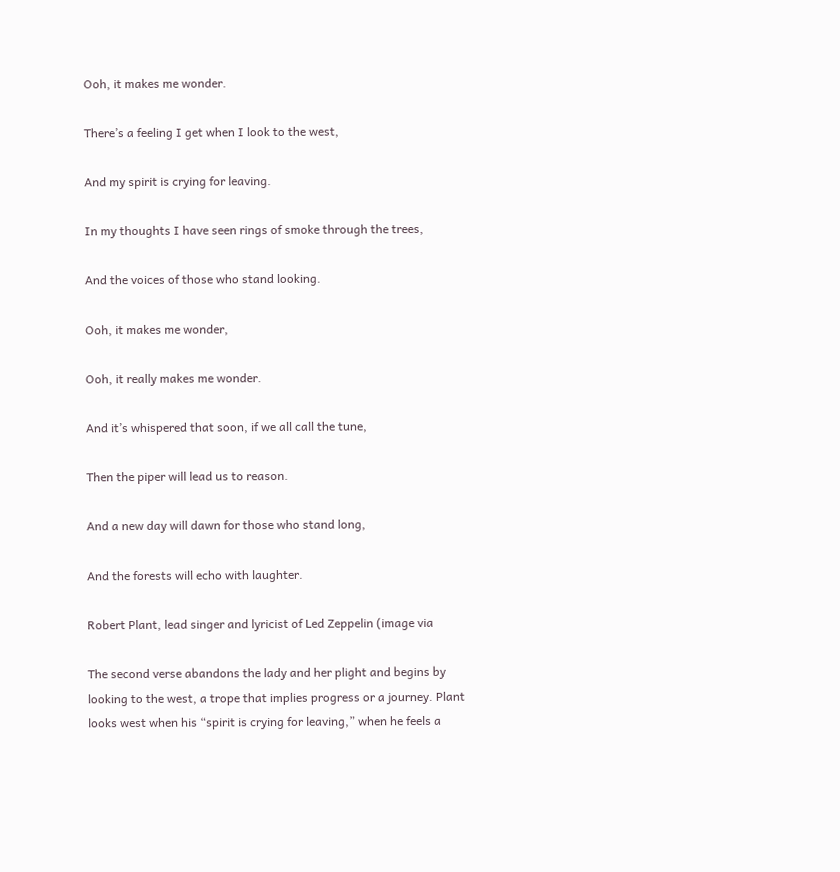Ooh, it makes me wonder.

There’s a feeling I get when I look to the west,

And my spirit is crying for leaving.

In my thoughts I have seen rings of smoke through the trees,

And the voices of those who stand looking.

Ooh, it makes me wonder,

Ooh, it really makes me wonder.

And it’s whispered that soon, if we all call the tune,

Then the piper will lead us to reason.

And a new day will dawn for those who stand long,

And the forests will echo with laughter.

Robert Plant, lead singer and lyricist of Led Zeppelin (image via

The second verse abandons the lady and her plight and begins by looking to the west, a trope that implies progress or a journey. Plant looks west when his “spirit is crying for leaving,” when he feels a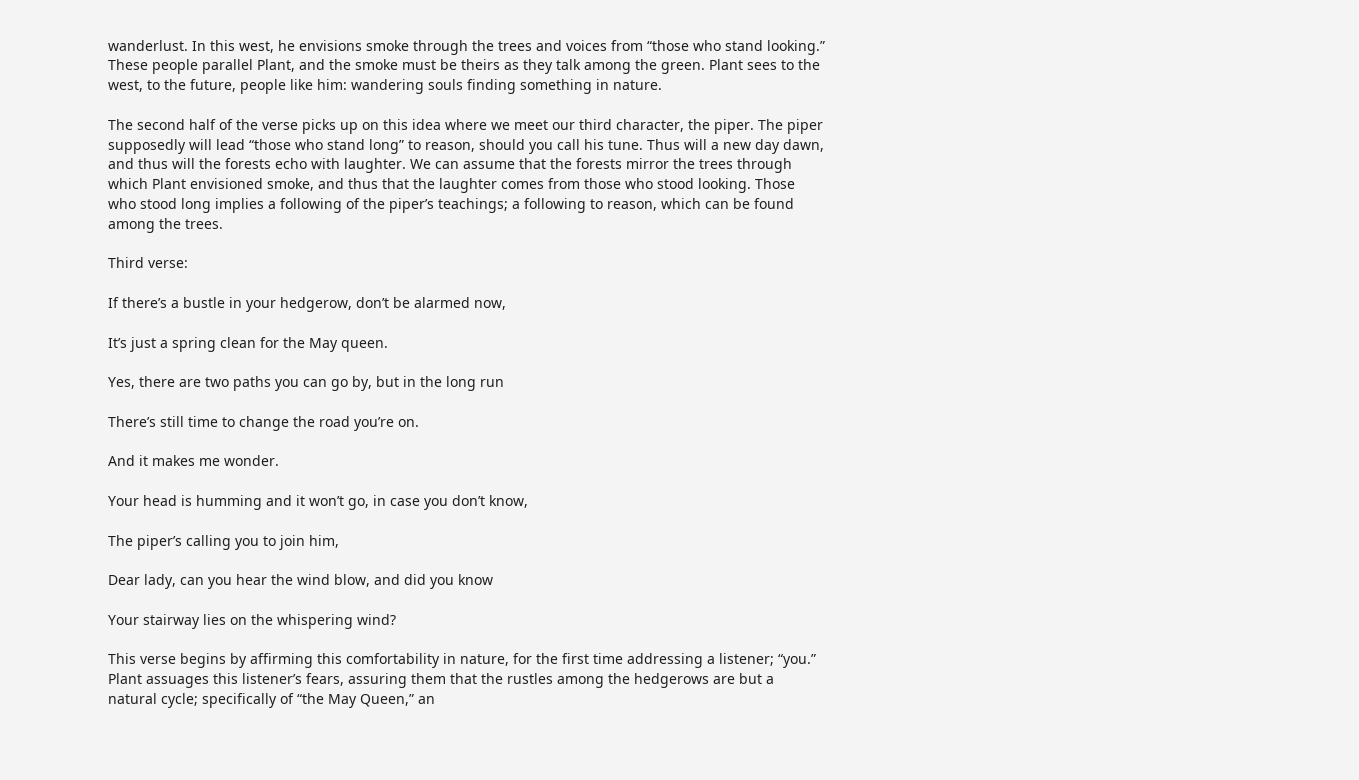wanderlust. In this west, he envisions smoke through the trees and voices from “those who stand looking.” These people parallel Plant, and the smoke must be theirs as they talk among the green. Plant sees to the west, to the future, people like him: wandering souls finding something in nature.

The second half of the verse picks up on this idea where we meet our third character, the piper. The piper supposedly will lead “those who stand long” to reason, should you call his tune. Thus will a new day dawn, and thus will the forests echo with laughter. We can assume that the forests mirror the trees through which Plant envisioned smoke, and thus that the laughter comes from those who stood looking. Those who stood long implies a following of the piper’s teachings; a following to reason, which can be found among the trees.

Third verse:

If there’s a bustle in your hedgerow, don’t be alarmed now,

It’s just a spring clean for the May queen.

Yes, there are two paths you can go by, but in the long run

There’s still time to change the road you’re on.

And it makes me wonder.

Your head is humming and it won’t go, in case you don’t know,

The piper’s calling you to join him,

Dear lady, can you hear the wind blow, and did you know

Your stairway lies on the whispering wind?

This verse begins by affirming this comfortability in nature, for the first time addressing a listener; “you.” Plant assuages this listener’s fears, assuring them that the rustles among the hedgerows are but a natural cycle; specifically of “the May Queen,” an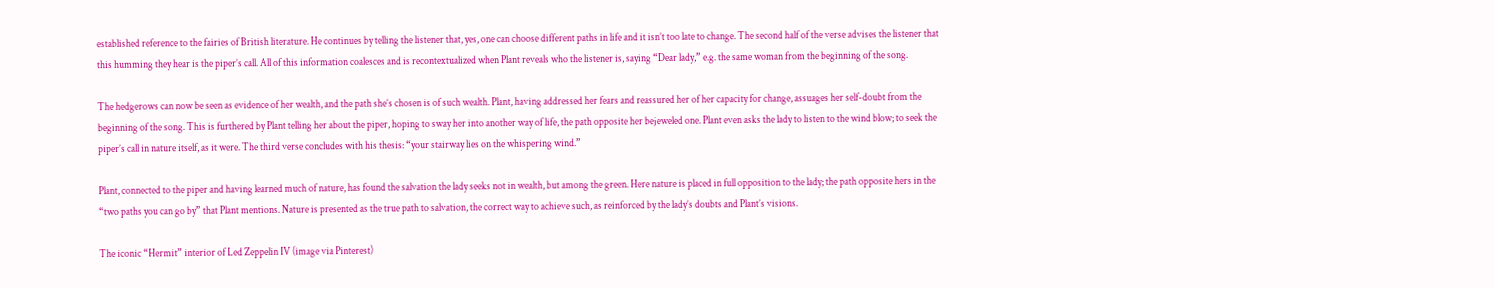established reference to the fairies of British literature. He continues by telling the listener that, yes, one can choose different paths in life and it isn’t too late to change. The second half of the verse advises the listener that this humming they hear is the piper’s call. All of this information coalesces and is recontextualized when Plant reveals who the listener is, saying “Dear lady,” e.g. the same woman from the beginning of the song.

The hedgerows can now be seen as evidence of her wealth, and the path she’s chosen is of such wealth. Plant, having addressed her fears and reassured her of her capacity for change, assuages her self-doubt from the beginning of the song. This is furthered by Plant telling her about the piper, hoping to sway her into another way of life, the path opposite her bejeweled one. Plant even asks the lady to listen to the wind blow; to seek the piper’s call in nature itself, as it were. The third verse concludes with his thesis: “your stairway lies on the whispering wind.”

Plant, connected to the piper and having learned much of nature, has found the salvation the lady seeks not in wealth, but among the green. Here nature is placed in full opposition to the lady; the path opposite hers in the “two paths you can go by” that Plant mentions. Nature is presented as the true path to salvation, the correct way to achieve such, as reinforced by the lady’s doubts and Plant’s visions.

The iconic “Hermit” interior of Led Zeppelin IV (image via Pinterest)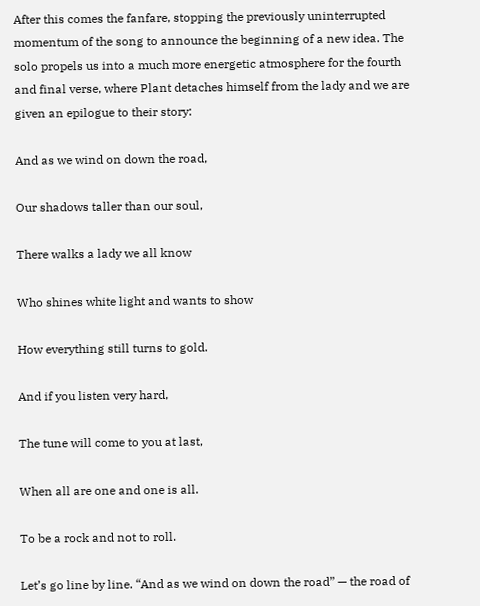After this comes the fanfare, stopping the previously uninterrupted momentum of the song to announce the beginning of a new idea. The solo propels us into a much more energetic atmosphere for the fourth and final verse, where Plant detaches himself from the lady and we are given an epilogue to their story:

And as we wind on down the road,

Our shadows taller than our soul,

There walks a lady we all know

Who shines white light and wants to show

How everything still turns to gold.

And if you listen very hard,

The tune will come to you at last,

When all are one and one is all.

To be a rock and not to roll.

Let’s go line by line. “And as we wind on down the road” — the road of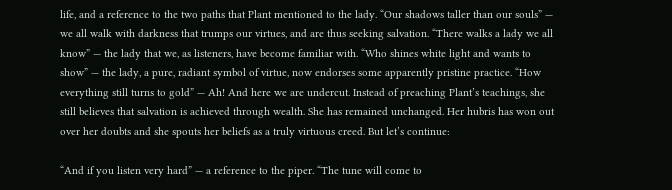life, and a reference to the two paths that Plant mentioned to the lady. “Our shadows taller than our souls” — we all walk with darkness that trumps our virtues, and are thus seeking salvation. “There walks a lady we all know” — the lady that we, as listeners, have become familiar with. “Who shines white light and wants to show” — the lady, a pure, radiant symbol of virtue, now endorses some apparently pristine practice. “How everything still turns to gold” — Ah! And here we are undercut. Instead of preaching Plant’s teachings, she still believes that salvation is achieved through wealth. She has remained unchanged. Her hubris has won out over her doubts and she spouts her beliefs as a truly virtuous creed. But let’s continue:

“And if you listen very hard” — a reference to the piper. “The tune will come to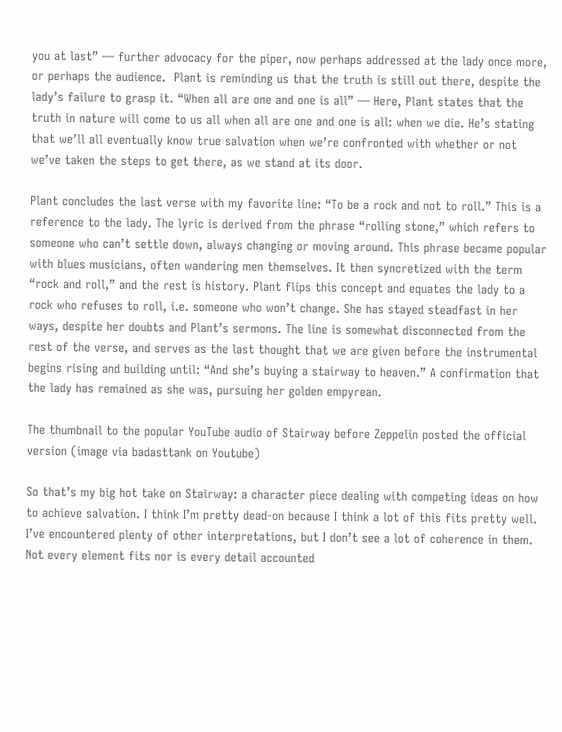you at last” — further advocacy for the piper, now perhaps addressed at the lady once more, or perhaps the audience.  Plant is reminding us that the truth is still out there, despite the lady’s failure to grasp it. “When all are one and one is all” — Here, Plant states that the truth in nature will come to us all when all are one and one is all: when we die. He’s stating that we’ll all eventually know true salvation when we’re confronted with whether or not we’ve taken the steps to get there, as we stand at its door.

Plant concludes the last verse with my favorite line: “To be a rock and not to roll.” This is a reference to the lady. The lyric is derived from the phrase “rolling stone,” which refers to someone who can’t settle down, always changing or moving around. This phrase became popular with blues musicians, often wandering men themselves. It then syncretized with the term “rock and roll,” and the rest is history. Plant flips this concept and equates the lady to a rock who refuses to roll, i.e. someone who won’t change. She has stayed steadfast in her ways, despite her doubts and Plant’s sermons. The line is somewhat disconnected from the rest of the verse, and serves as the last thought that we are given before the instrumental begins rising and building until: “And she’s buying a stairway to heaven.” A confirmation that the lady has remained as she was, pursuing her golden empyrean.

The thumbnail to the popular YouTube audio of Stairway before Zeppelin posted the official version (image via badasttank on Youtube)

So that’s my big hot take on Stairway: a character piece dealing with competing ideas on how to achieve salvation. I think I’m pretty dead-on because I think a lot of this fits pretty well. I’ve encountered plenty of other interpretations, but I don’t see a lot of coherence in them. Not every element fits nor is every detail accounted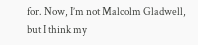for. Now, I’m not Malcolm Gladwell, but I think my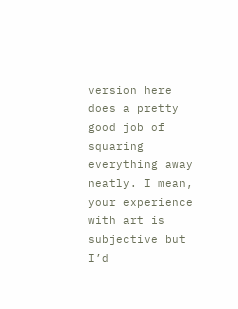version here does a pretty good job of squaring everything away neatly. I mean, your experience with art is subjective but I’d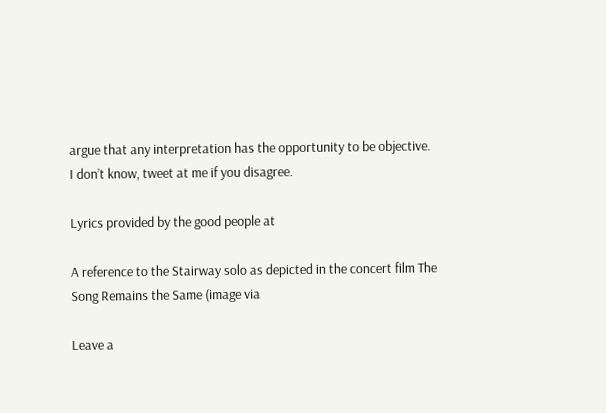argue that any interpretation has the opportunity to be objective. I don’t know, tweet at me if you disagree.

Lyrics provided by the good people at

A reference to the Stairway solo as depicted in the concert film The Song Remains the Same (image via

Leave a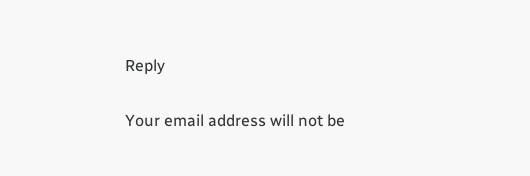Reply

Your email address will not be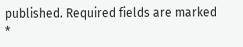published. Required fields are marked *